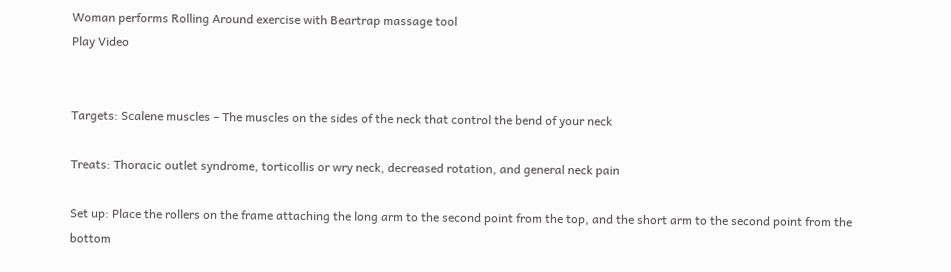Woman performs Rolling Around exercise with Beartrap massage tool
Play Video


Targets: Scalene muscles – The muscles on the sides of the neck that control the bend of your neck

Treats: Thoracic outlet syndrome, torticollis or wry neck, decreased rotation, and general neck pain

Set up: Place the rollers on the frame attaching the long arm to the second point from the top, and the short arm to the second point from the bottom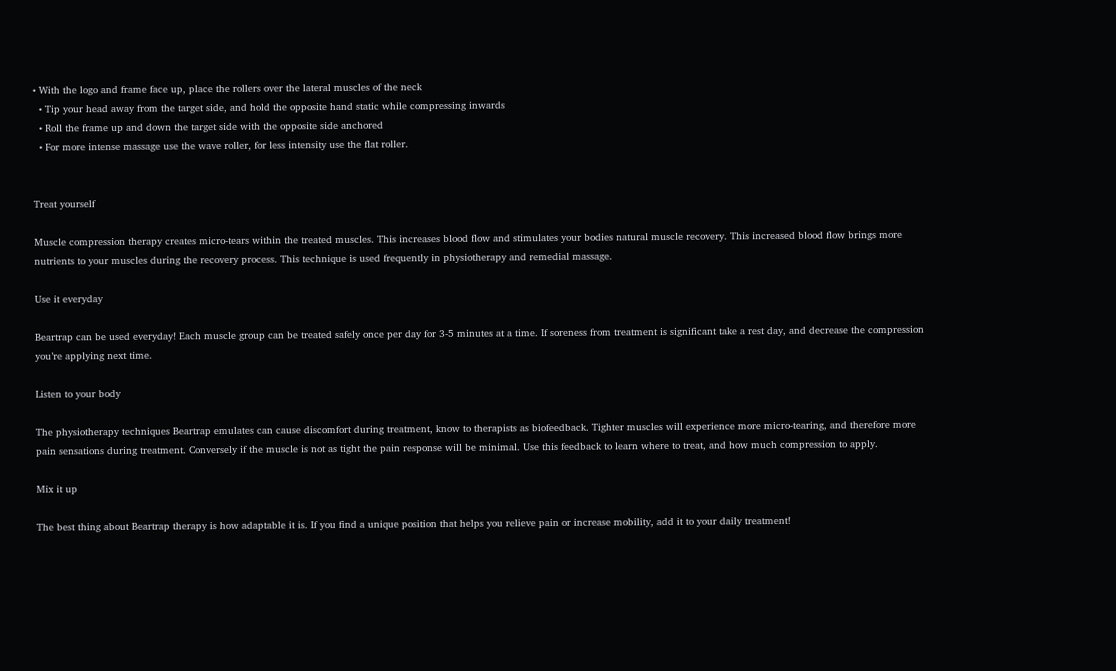• With the logo and frame face up, place the rollers over the lateral muscles of the neck
  • Tip your head away from the target side, and hold the opposite hand static while compressing inwards
  • Roll the frame up and down the target side with the opposite side anchored
  • For more intense massage use the wave roller, for less intensity use the flat roller.


Treat yourself

Muscle compression therapy creates micro-tears within the treated muscles. This increases blood flow and stimulates your bodies natural muscle recovery. This increased blood flow brings more nutrients to your muscles during the recovery process. This technique is used frequently in physiotherapy and remedial massage.

Use it everyday

Beartrap can be used everyday! Each muscle group can be treated safely once per day for 3-5 minutes at a time. If soreness from treatment is significant take a rest day, and decrease the compression you’re applying next time.

Listen to your body

The physiotherapy techniques Beartrap emulates can cause discomfort during treatment, know to therapists as biofeedback. Tighter muscles will experience more micro-tearing, and therefore more pain sensations during treatment. Conversely if the muscle is not as tight the pain response will be minimal. Use this feedback to learn where to treat, and how much compression to apply.

Mix it up

The best thing about Beartrap therapy is how adaptable it is. If you find a unique position that helps you relieve pain or increase mobility, add it to your daily treatment!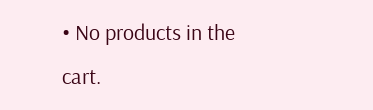• No products in the cart.